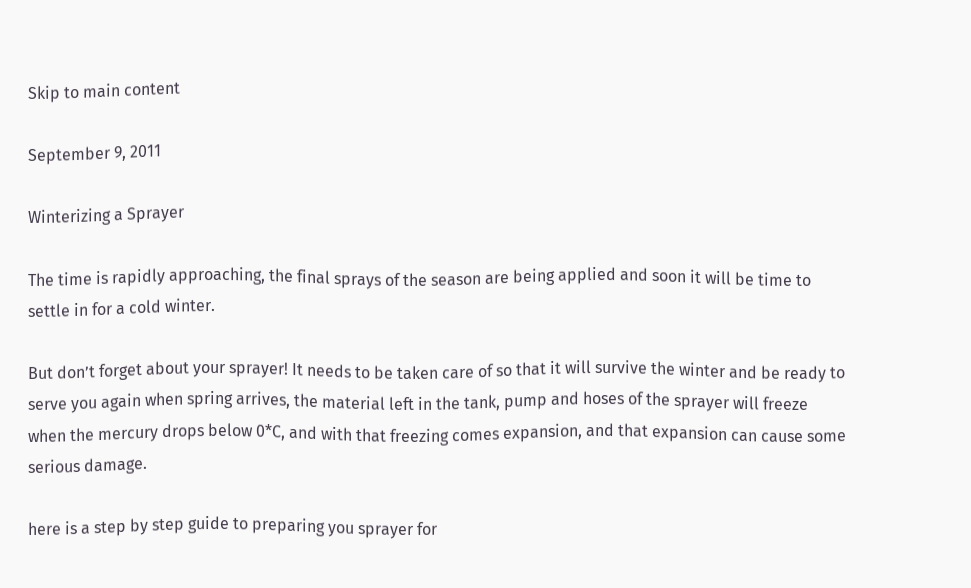Skip to main content

September 9, 2011

Winterizing a Sprayer

The time is rapidly approaching, the final sprays of the season are being applied and soon it will be time to settle in for a cold winter.

But don’t forget about your sprayer! It needs to be taken care of so that it will survive the winter and be ready to serve you again when spring arrives, the material left in the tank, pump and hoses of the sprayer will freeze when the mercury drops below 0*C, and with that freezing comes expansion, and that expansion can cause some serious damage.

here is a step by step guide to preparing you sprayer for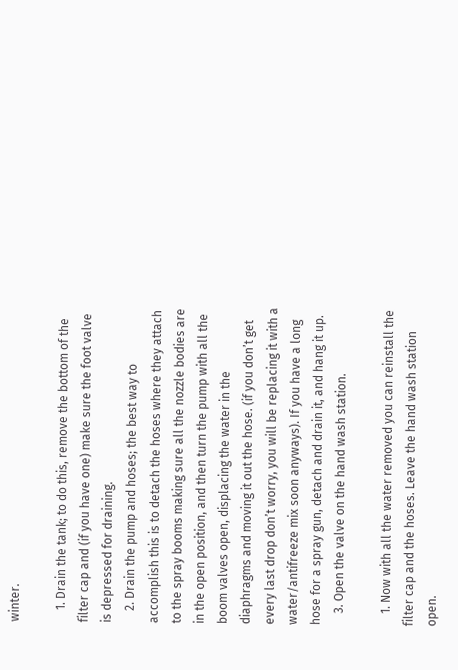winter.

    1. Drain the tank; to do this, remove the bottom of the filter cap and (if you have one) make sure the foot valve is depressed for draining.
    2. Drain the pump and hoses; the best way to accomplish this is to detach the hoses where they attach to the spray booms making sure all the nozzle bodies are in the open position, and then turn the pump with all the boom valves open, displacing the water in the diaphragms and moving it out the hose. (if you don’t get every last drop don’t worry, you will be replacing it with a water/antifreeze mix soon anyways). If you have a long hose for a spray gun, detach and drain it, and hang it up.
    3. Open the valve on the hand wash station.

    1. Now with all the water removed you can reinstall the filter cap and the hoses. Leave the hand wash station open.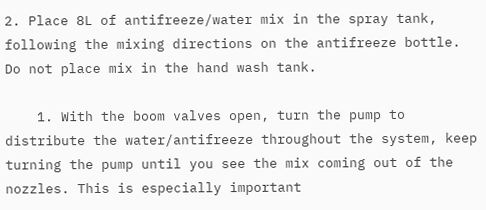2. Place 8L of antifreeze/water mix in the spray tank, following the mixing directions on the antifreeze bottle. Do not place mix in the hand wash tank.

    1. With the boom valves open, turn the pump to distribute the water/antifreeze throughout the system, keep turning the pump until you see the mix coming out of the nozzles. This is especially important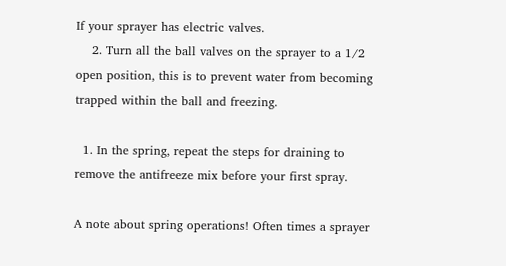If your sprayer has electric valves.
    2. Turn all the ball valves on the sprayer to a 1/2 open position, this is to prevent water from becoming trapped within the ball and freezing.

  1. In the spring, repeat the steps for draining to remove the antifreeze mix before your first spray.

A note about spring operations! Often times a sprayer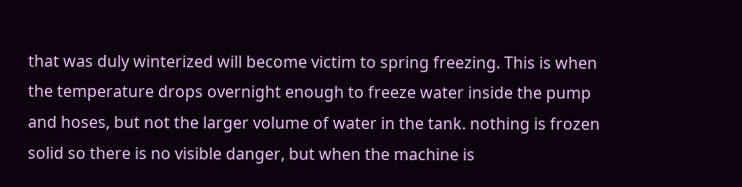that was duly winterized will become victim to spring freezing. This is when the temperature drops overnight enough to freeze water inside the pump and hoses, but not the larger volume of water in the tank. nothing is frozen solid so there is no visible danger, but when the machine is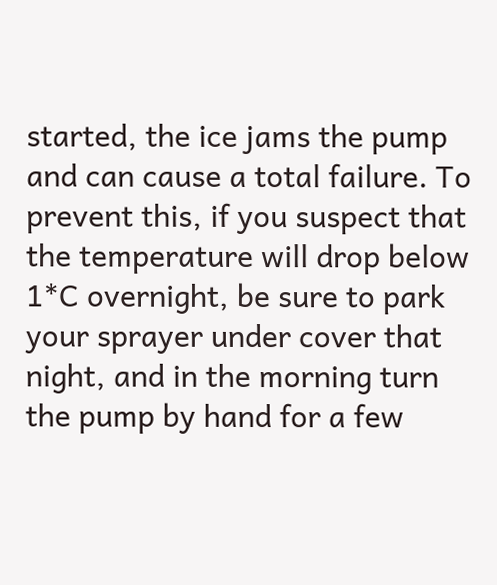started, the ice jams the pump and can cause a total failure. To prevent this, if you suspect that the temperature will drop below 1*C overnight, be sure to park your sprayer under cover that night, and in the morning turn the pump by hand for a few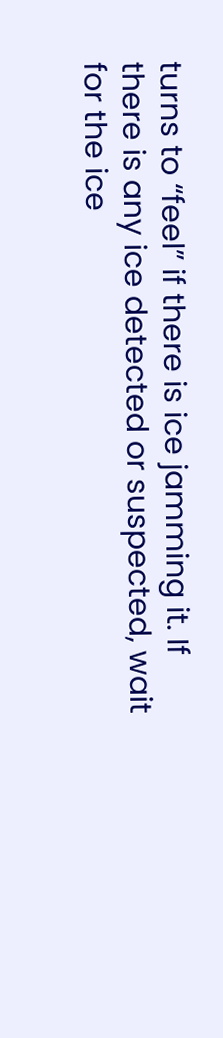turns to “feel” if there is ice jamming it. If there is any ice detected or suspected, wait for the ice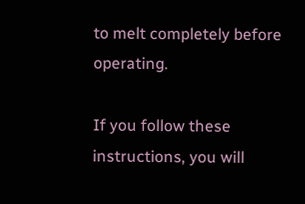to melt completely before operating.

If you follow these instructions, you will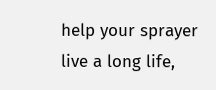help your sprayer live a long life,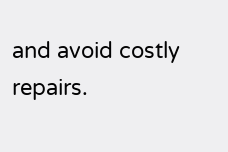and avoid costly repairs.